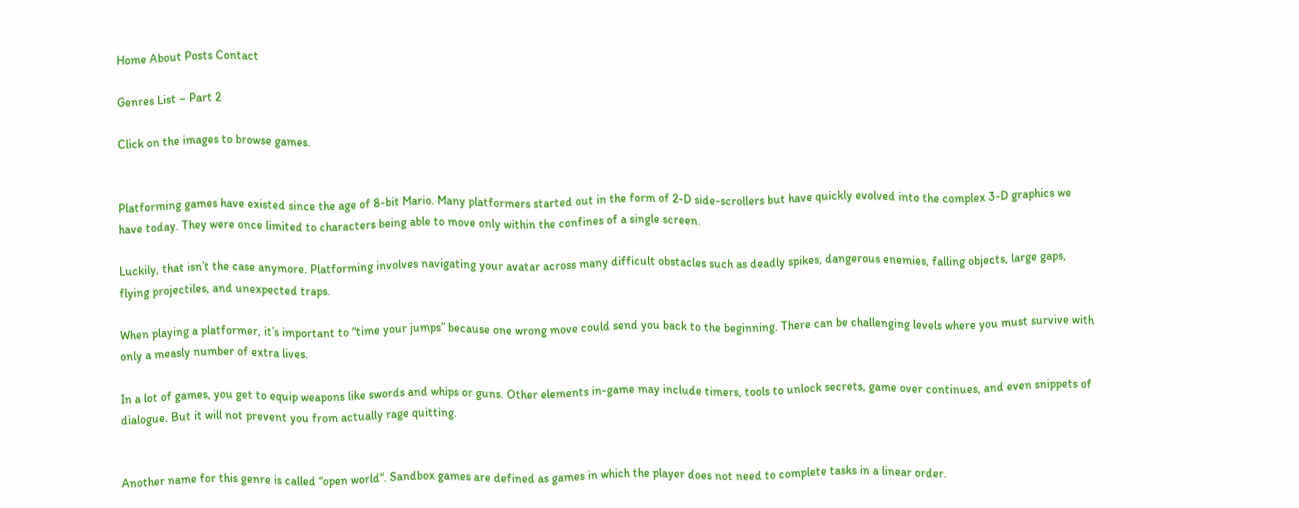Home About Posts Contact

Genres List – Part 2

Click on the images to browse games.


Platforming games have existed since the age of 8-bit Mario. Many platformers started out in the form of 2-D side-scrollers but have quickly evolved into the complex 3-D graphics we have today. They were once limited to characters being able to move only within the confines of a single screen.

Luckily, that isn’t the case anymore. Platforming involves navigating your avatar across many difficult obstacles such as deadly spikes, dangerous enemies, falling objects, large gaps, flying projectiles, and unexpected traps.

When playing a platformer, it’s important to “time your jumps” because one wrong move could send you back to the beginning. There can be challenging levels where you must survive with only a measly number of extra lives.

In a lot of games, you get to equip weapons like swords and whips or guns. Other elements in-game may include timers, tools to unlock secrets, game over continues, and even snippets of dialogue. But it will not prevent you from actually rage quitting.


Another name for this genre is called “open world“. Sandbox games are defined as games in which the player does not need to complete tasks in a linear order.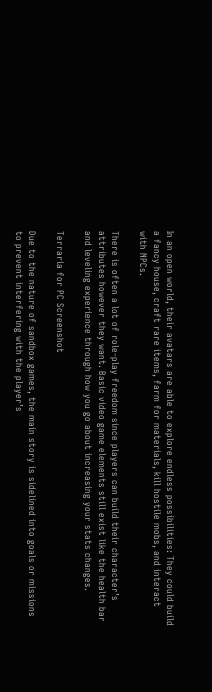In an open world, their avatars are able to explore endless possibilities: They could build a fancy house, craft rare items, farm for materials, kill hostile mobs, and interact with NPCs.

There is often a lot of role-play freedom since players can build their character’s attributes however they want. Basic video game elements still exist like the health bar and leveling experience through how you go about increasing your stats changes.

Terraria for PC Screenshot

Due to the nature of sandbox games, the main story is sidelined into goals or missions to prevent interfering with the player’s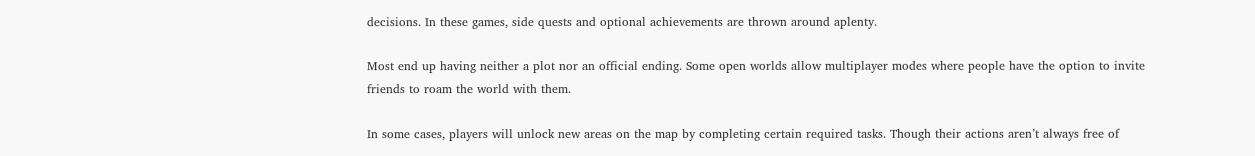decisions. In these games, side quests and optional achievements are thrown around aplenty.

Most end up having neither a plot nor an official ending. Some open worlds allow multiplayer modes where people have the option to invite friends to roam the world with them.

In some cases, players will unlock new areas on the map by completing certain required tasks. Though their actions aren’t always free of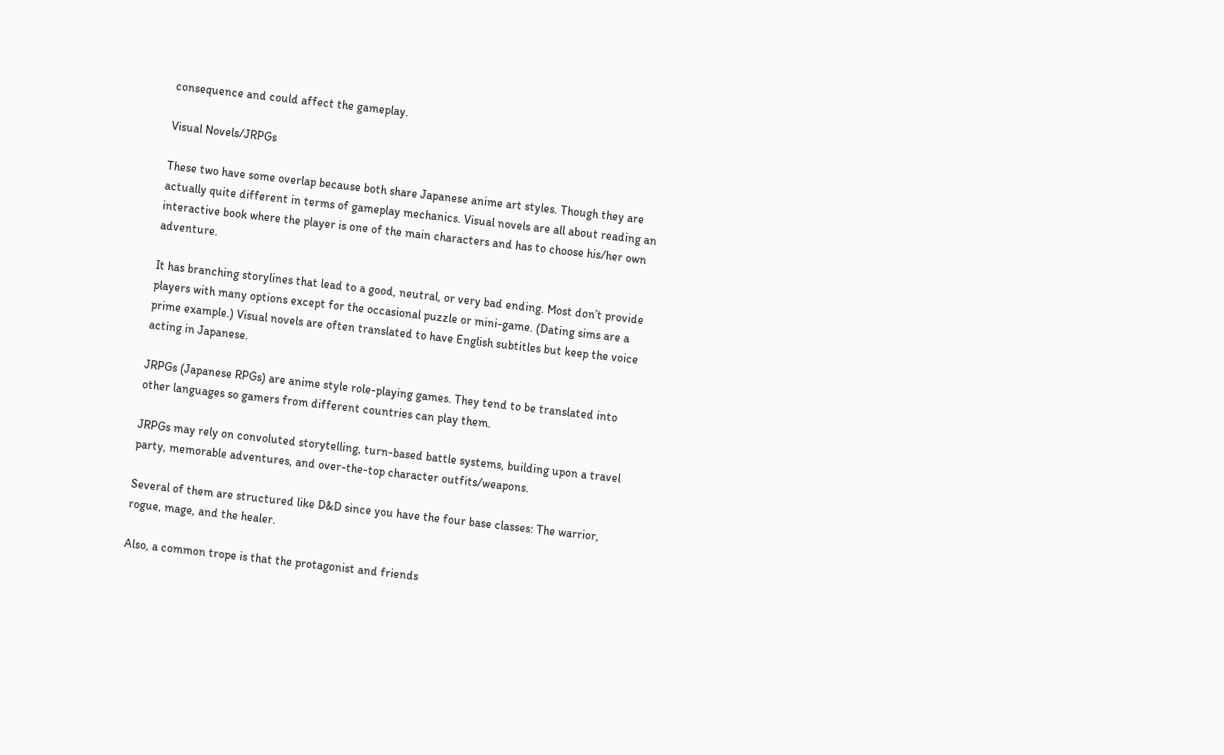consequence and could affect the gameplay.

Visual Novels/JRPGs

These two have some overlap because both share Japanese anime art styles. Though they are actually quite different in terms of gameplay mechanics. Visual novels are all about reading an interactive book where the player is one of the main characters and has to choose his/her own adventure.

It has branching storylines that lead to a good, neutral, or very bad ending. Most don’t provide players with many options except for the occasional puzzle or mini-game. (Dating sims are a prime example.) Visual novels are often translated to have English subtitles but keep the voice acting in Japanese.

JRPGs (Japanese RPGs) are anime style role-playing games. They tend to be translated into other languages so gamers from different countries can play them.

JRPGs may rely on convoluted storytelling, turn-based battle systems, building upon a travel party, memorable adventures, and over-the-top character outfits/weapons.

Several of them are structured like D&D since you have the four base classes: The warrior, rogue, mage, and the healer.

Also, a common trope is that the protagonist and friends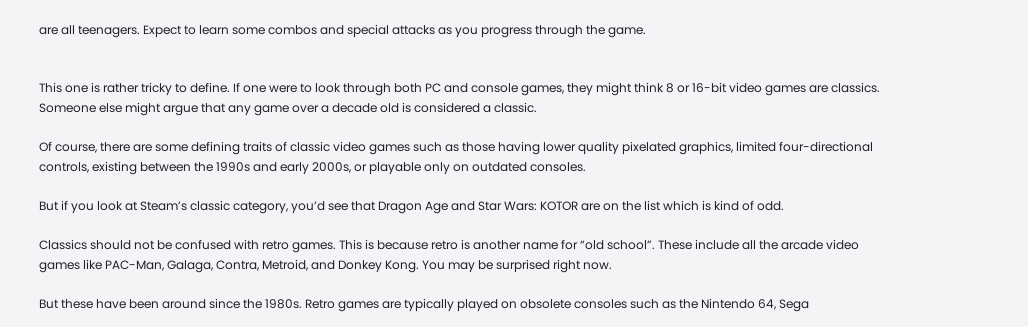are all teenagers. Expect to learn some combos and special attacks as you progress through the game.


This one is rather tricky to define. If one were to look through both PC and console games, they might think 8 or 16-bit video games are classics. Someone else might argue that any game over a decade old is considered a classic.

Of course, there are some defining traits of classic video games such as those having lower quality pixelated graphics, limited four-directional controls, existing between the 1990s and early 2000s, or playable only on outdated consoles.

But if you look at Steam’s classic category, you’d see that Dragon Age and Star Wars: KOTOR are on the list which is kind of odd.

Classics should not be confused with retro games. This is because retro is another name for “old school”. These include all the arcade video games like PAC-Man, Galaga, Contra, Metroid, and Donkey Kong. You may be surprised right now.

But these have been around since the 1980s. Retro games are typically played on obsolete consoles such as the Nintendo 64, Sega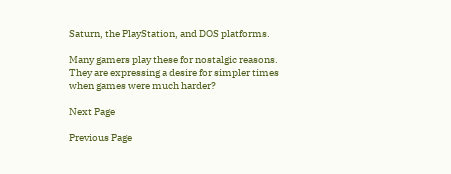Saturn, the PlayStation, and DOS platforms.

Many gamers play these for nostalgic reasons. They are expressing a desire for simpler times when games were much harder?

Next Page

Previous Page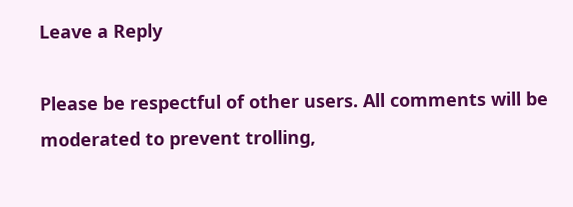Leave a Reply

Please be respectful of other users. All comments will be moderated to prevent trolling,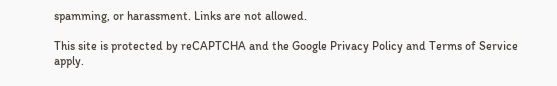spamming, or harassment. Links are not allowed.

This site is protected by reCAPTCHA and the Google Privacy Policy and Terms of Service apply.